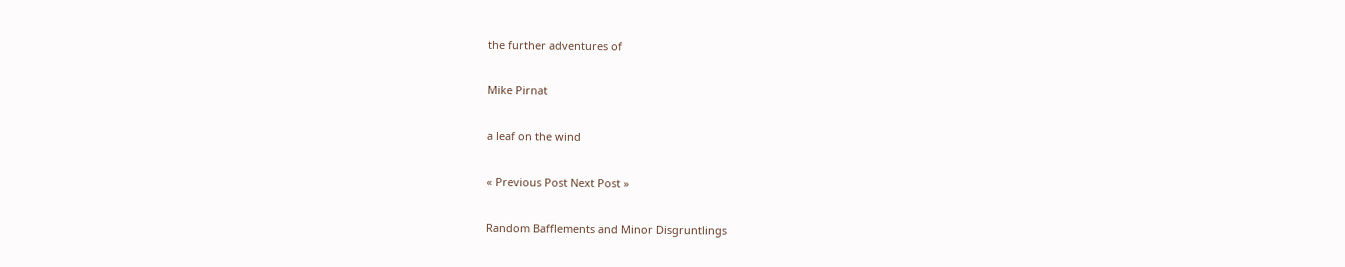the further adventures of

Mike Pirnat

a leaf on the wind

« Previous Post Next Post »

Random Bafflements and Minor Disgruntlings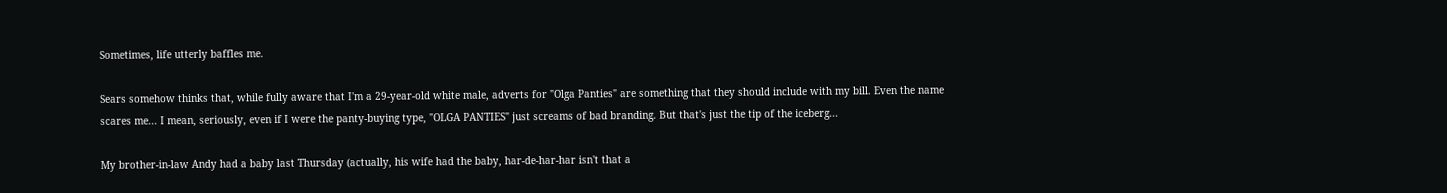Sometimes, life utterly baffles me.

Sears somehow thinks that, while fully aware that I'm a 29-year-old white male, adverts for "Olga Panties" are something that they should include with my bill. Even the name scares me... I mean, seriously, even if I were the panty-buying type, "OLGA PANTIES" just screams of bad branding. But that's just the tip of the iceberg...

My brother-in-law Andy had a baby last Thursday (actually, his wife had the baby, har-de-har-har isn't that a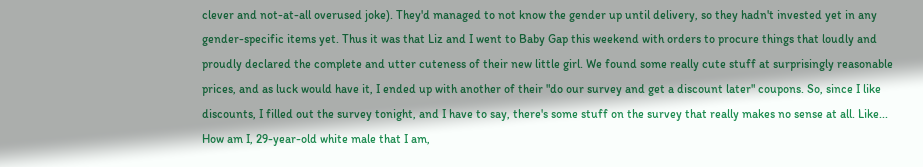clever and not-at-all overused joke). They'd managed to not know the gender up until delivery, so they hadn't invested yet in any gender-specific items yet. Thus it was that Liz and I went to Baby Gap this weekend with orders to procure things that loudly and proudly declared the complete and utter cuteness of their new little girl. We found some really cute stuff at surprisingly reasonable prices, and as luck would have it, I ended up with another of their "do our survey and get a discount later" coupons. So, since I like discounts, I filled out the survey tonight, and I have to say, there's some stuff on the survey that really makes no sense at all. Like... How am I, 29-year-old white male that I am,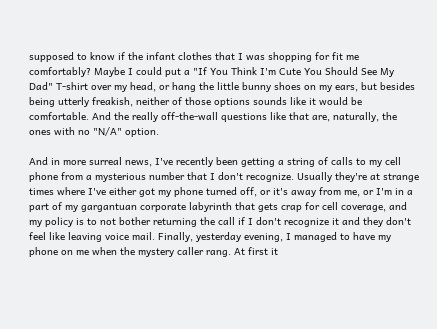supposed to know if the infant clothes that I was shopping for fit me comfortably? Maybe I could put a "If You Think I'm Cute You Should See My Dad" T-shirt over my head, or hang the little bunny shoes on my ears, but besides being utterly freakish, neither of those options sounds like it would be comfortable. And the really off-the-wall questions like that are, naturally, the ones with no "N/A" option.

And in more surreal news, I've recently been getting a string of calls to my cell phone from a mysterious number that I don't recognize. Usually they're at strange times where I've either got my phone turned off, or it's away from me, or I'm in a part of my gargantuan corporate labyrinth that gets crap for cell coverage, and my policy is to not bother returning the call if I don't recognize it and they don't feel like leaving voice mail. Finally, yesterday evening, I managed to have my phone on me when the mystery caller rang. At first it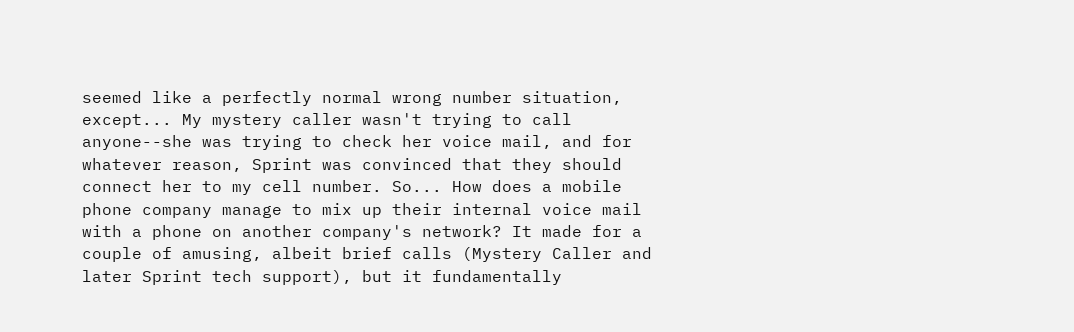seemed like a perfectly normal wrong number situation, except... My mystery caller wasn't trying to call anyone--she was trying to check her voice mail, and for whatever reason, Sprint was convinced that they should connect her to my cell number. So... How does a mobile phone company manage to mix up their internal voice mail with a phone on another company's network? It made for a couple of amusing, albeit brief calls (Mystery Caller and later Sprint tech support), but it fundamentally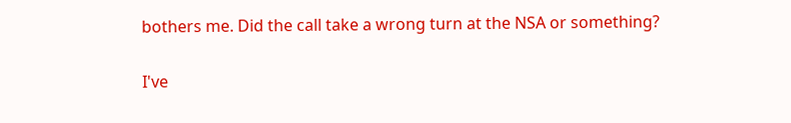bothers me. Did the call take a wrong turn at the NSA or something?

I've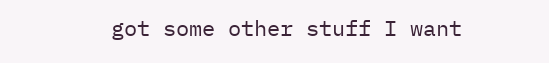got some other stuff I want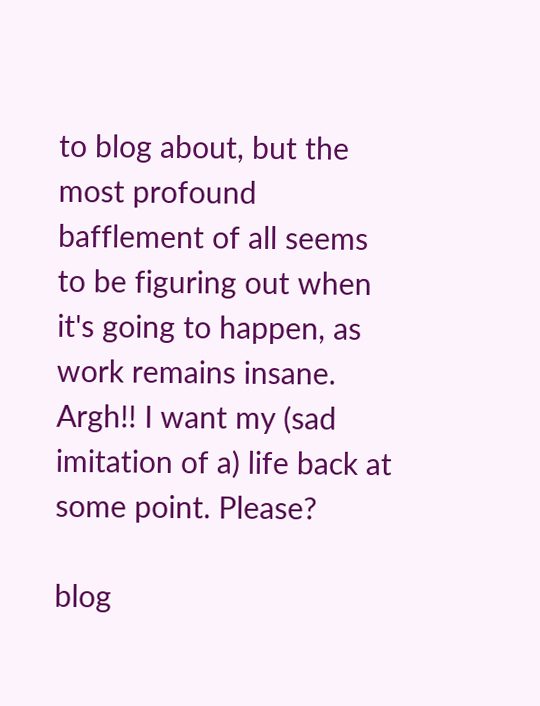to blog about, but the most profound bafflement of all seems to be figuring out when it's going to happen, as work remains insane. Argh!! I want my (sad imitation of a) life back at some point. Please?

blog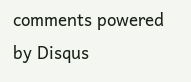comments powered by Disqus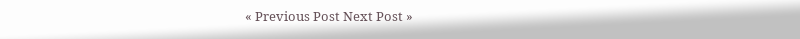« Previous Post Next Post »